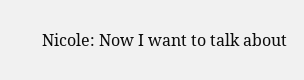Nicole: Now I want to talk about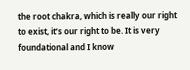the root chakra, which is really our right to exist, it’s our right to be. It is very foundational and I know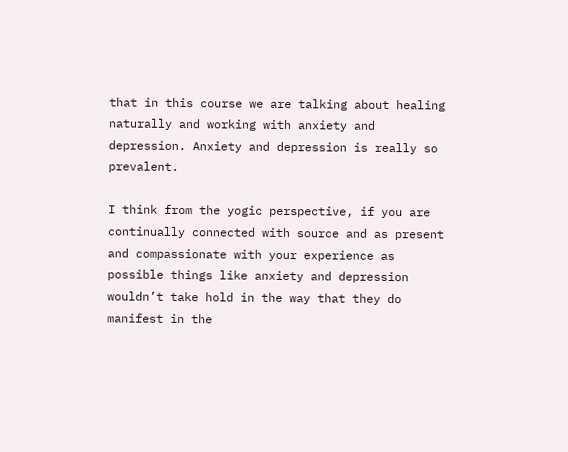that in this course we are talking about healing naturally and working with anxiety and depression. Anxiety and depression is really so prevalent.

I think from the yogic perspective, if you are continually connected with source and as present and compassionate with your experience as possible things like anxiety and depression wouldn’t take hold in the way that they do manifest in the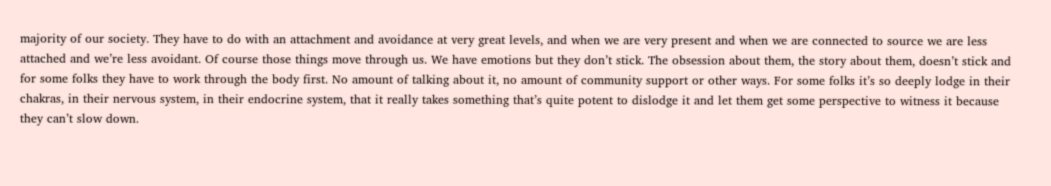majority of our society. They have to do with an attachment and avoidance at very great levels, and when we are very present and when we are connected to source we are less attached and we’re less avoidant. Of course those things move through us. We have emotions but they don’t stick. The obsession about them, the story about them, doesn’t stick and for some folks they have to work through the body first. No amount of talking about it, no amount of community support or other ways. For some folks it’s so deeply lodge in their chakras, in their nervous system, in their endocrine system, that it really takes something that’s quite potent to dislodge it and let them get some perspective to witness it because they can’t slow down.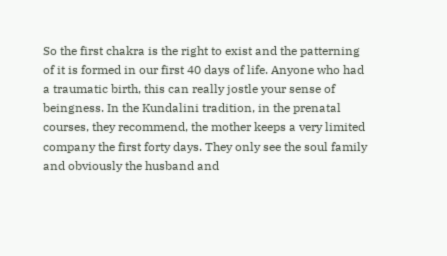So the first chakra is the right to exist and the patterning of it is formed in our first 40 days of life. Anyone who had a traumatic birth, this can really jostle your sense of beingness. In the Kundalini tradition, in the prenatal courses, they recommend, the mother keeps a very limited company the first forty days. They only see the soul family and obviously the husband and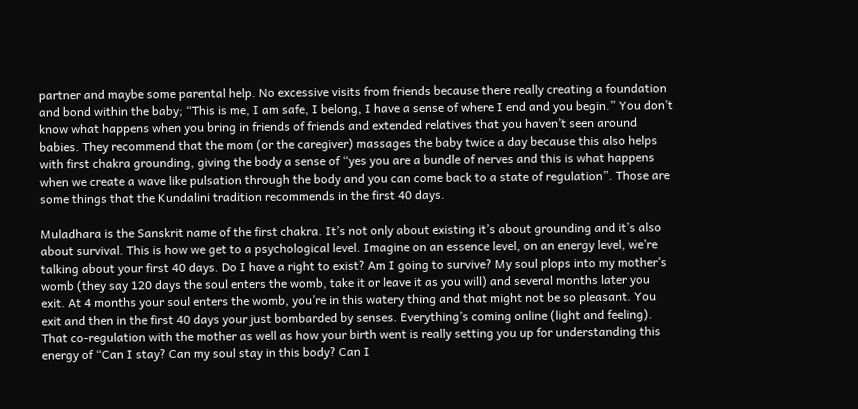partner and maybe some parental help. No excessive visits from friends because there really creating a foundation and bond within the baby; “This is me, I am safe, I belong, I have a sense of where I end and you begin.” You don’t know what happens when you bring in friends of friends and extended relatives that you haven’t seen around babies. They recommend that the mom (or the caregiver) massages the baby twice a day because this also helps with first chakra grounding, giving the body a sense of “yes you are a bundle of nerves and this is what happens when we create a wave like pulsation through the body and you can come back to a state of regulation”. Those are some things that the Kundalini tradition recommends in the first 40 days.

Muladhara is the Sanskrit name of the first chakra. It’s not only about existing it’s about grounding and it’s also about survival. This is how we get to a psychological level. Imagine on an essence level, on an energy level, we’re talking about your first 40 days. Do I have a right to exist? Am I going to survive? My soul plops into my mother’s womb (they say 120 days the soul enters the womb, take it or leave it as you will) and several months later you exit. At 4 months your soul enters the womb, you’re in this watery thing and that might not be so pleasant. You exit and then in the first 40 days your just bombarded by senses. Everything’s coming online (light and feeling). That co-regulation with the mother as well as how your birth went is really setting you up for understanding this energy of “Can I stay? Can my soul stay in this body? Can I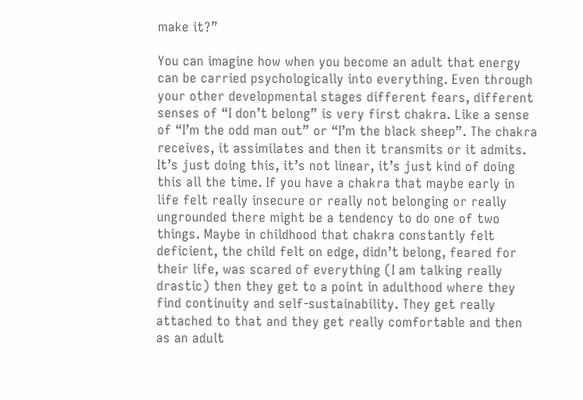make it?”

You can imagine how when you become an adult that energy can be carried psychologically into everything. Even through your other developmental stages different fears, different senses of “I don’t belong” is very first chakra. Like a sense of “I’m the odd man out” or “I’m the black sheep”. The chakra receives, it assimilates and then it transmits or it admits. It’s just doing this, it’s not linear, it’s just kind of doing this all the time. If you have a chakra that maybe early in life felt really insecure or really not belonging or really ungrounded there might be a tendency to do one of two things. Maybe in childhood that chakra constantly felt deficient, the child felt on edge, didn’t belong, feared for their life, was scared of everything (I am talking really drastic) then they get to a point in adulthood where they find continuity and self-sustainability. They get really attached to that and they get really comfortable and then as an adult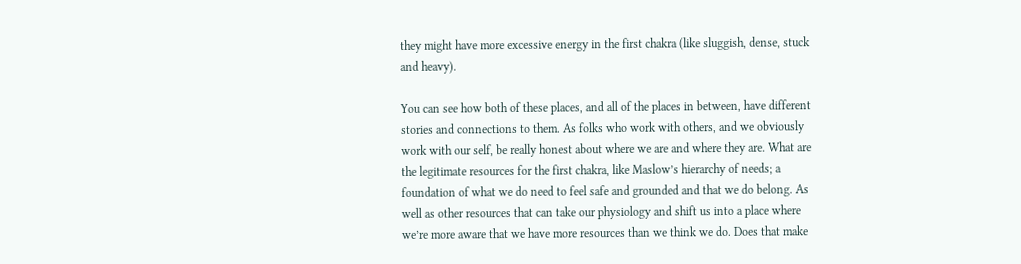they might have more excessive energy in the first chakra (like sluggish, dense, stuck and heavy).

You can see how both of these places, and all of the places in between, have different stories and connections to them. As folks who work with others, and we obviously work with our self, be really honest about where we are and where they are. What are the legitimate resources for the first chakra, like Maslow’s hierarchy of needs; a foundation of what we do need to feel safe and grounded and that we do belong. As well as other resources that can take our physiology and shift us into a place where we’re more aware that we have more resources than we think we do. Does that make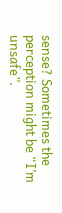sense? Sometimes the perception might be “I’m unsafe”.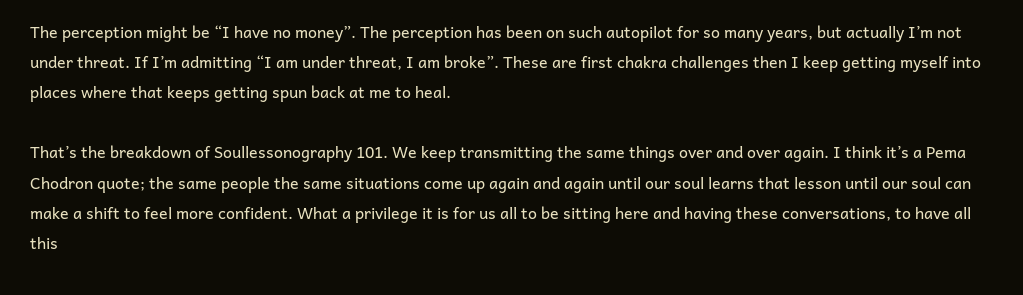The perception might be “I have no money”. The perception has been on such autopilot for so many years, but actually I’m not under threat. If I’m admitting “I am under threat, I am broke”. These are first chakra challenges then I keep getting myself into places where that keeps getting spun back at me to heal.

That’s the breakdown of Soullessonography 101. We keep transmitting the same things over and over again. I think it’s a Pema Chodron quote; the same people the same situations come up again and again until our soul learns that lesson until our soul can make a shift to feel more confident. What a privilege it is for us all to be sitting here and having these conversations, to have all this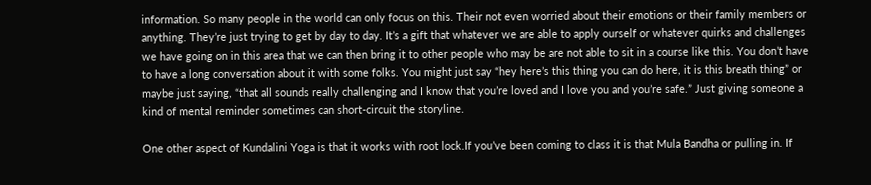information. So many people in the world can only focus on this. Their not even worried about their emotions or their family members or anything. They’re just trying to get by day to day. It’s a gift that whatever we are able to apply ourself or whatever quirks and challenges we have going on in this area that we can then bring it to other people who may be are not able to sit in a course like this. You don’t have to have a long conversation about it with some folks. You might just say “hey here’s this thing you can do here, it is this breath thing” or maybe just saying, “that all sounds really challenging and I know that you’re loved and I love you and you’re safe.” Just giving someone a kind of mental reminder sometimes can short-circuit the storyline.

One other aspect of Kundalini Yoga is that it works with root lock.If you’ve been coming to class it is that Mula Bandha or pulling in. If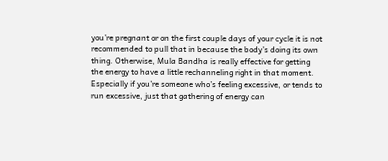you’re pregnant or on the first couple days of your cycle it is not recommended to pull that in because the body’s doing its own thing. Otherwise, Mula Bandha is really effective for getting the energy to have a little rechanneling right in that moment. Especially if you’re someone who’s feeling excessive, or tends to run excessive, just that gathering of energy can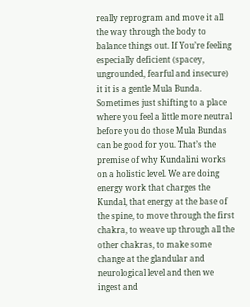really reprogram and move it all the way through the body to balance things out. If You’re feeling especially deficient (spacey, ungrounded, fearful and insecure) it it is a gentle Mula Bunda. Sometimes just shifting to a place where you feel a little more neutral before you do those Mula Bundas can be good for you. That’s the premise of why Kundalini works on a holistic level. We are doing energy work that charges the Kundal, that energy at the base of the spine, to move through the first chakra, to weave up through all the other chakras, to make some change at the glandular and neurological level and then we ingest and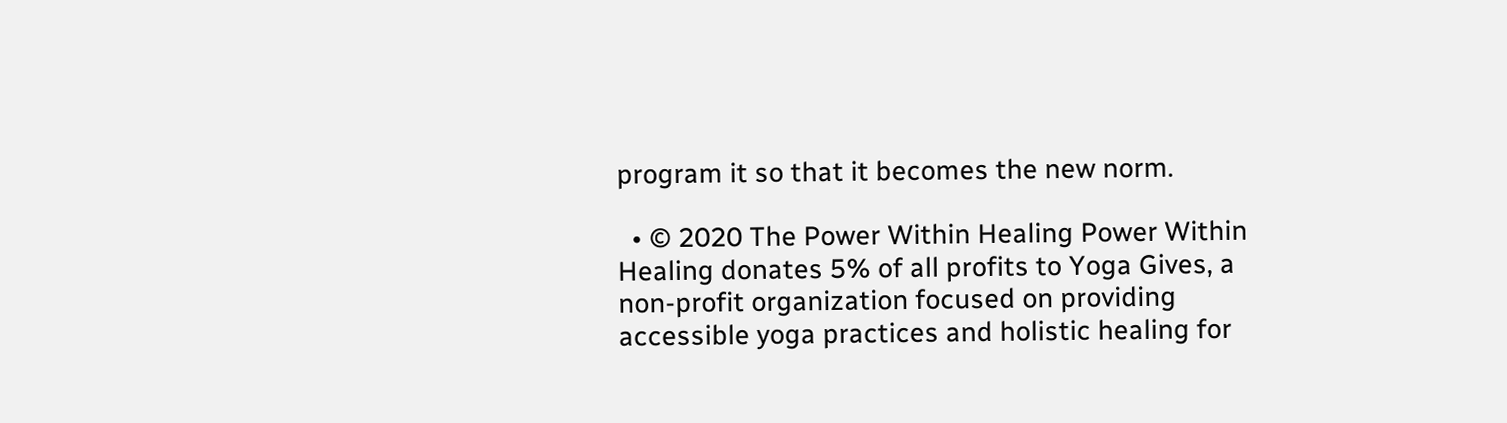program it so that it becomes the new norm.

  • © 2020 The Power Within Healing Power Within Healing donates 5% of all profits to Yoga Gives, a non-profit organization focused on providing accessible yoga practices and holistic healing for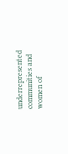underrepresented communities and women of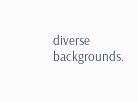diverse backgrounds.